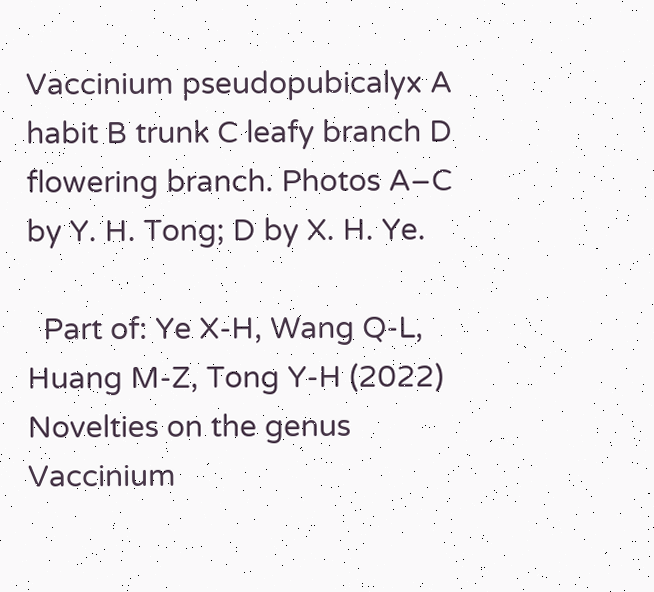Vaccinium pseudopubicalyx A habit B trunk C leafy branch D flowering branch. Photos A–C by Y. H. Tong; D by X. H. Ye.

  Part of: Ye X-H, Wang Q-L, Huang M-Z, Tong Y-H (2022) Novelties on the genus Vaccinium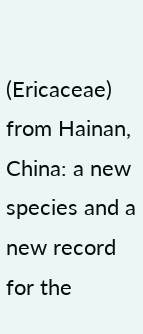(Ericaceae) from Hainan, China: a new species and a new record for the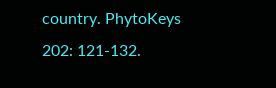country. PhytoKeys 202: 121-132.